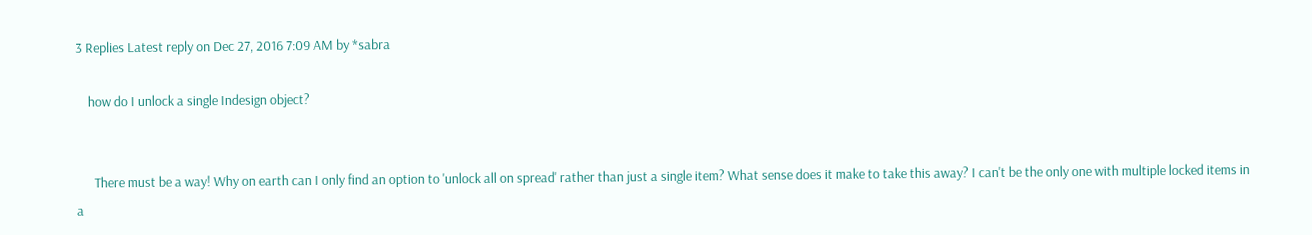3 Replies Latest reply on Dec 27, 2016 7:09 AM by *sabra

    how do I unlock a single Indesign object?


      There must be a way! Why on earth can I only find an option to 'unlock all on spread' rather than just a single item? What sense does it make to take this away? I can't be the only one with multiple locked items in a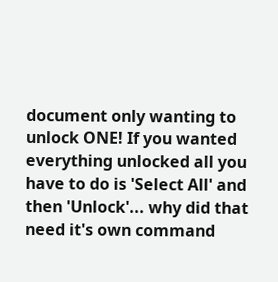document only wanting to unlock ONE! If you wanted everything unlocked all you have to do is 'Select All' and then 'Unlock'... why did that need it's own command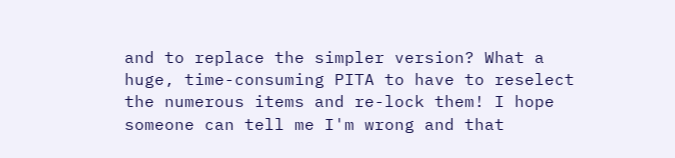and to replace the simpler version? What a huge, time-consuming PITA to have to reselect the numerous items and re-lock them! I hope someone can tell me I'm wrong and that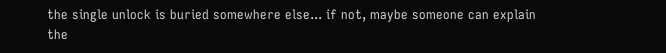the single unlock is buried somewhere else... if not, maybe someone can explain the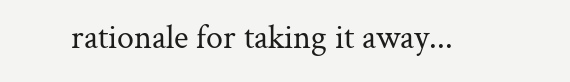rationale for taking it away...